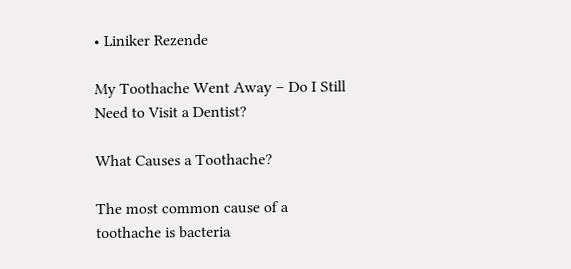• Liniker Rezende

My Toothache Went Away – Do I Still Need to Visit a Dentist?

What Causes a Toothache?

The most common cause of a toothache is bacteria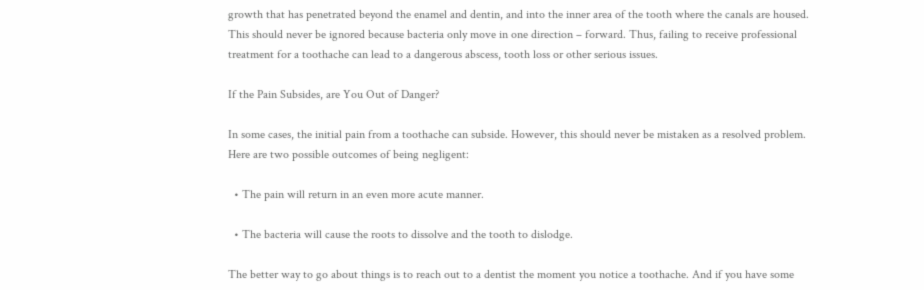growth that has penetrated beyond the enamel and dentin, and into the inner area of the tooth where the canals are housed. This should never be ignored because bacteria only move in one direction – forward. Thus, failing to receive professional treatment for a toothache can lead to a dangerous abscess, tooth loss or other serious issues.

If the Pain Subsides, are You Out of Danger?

In some cases, the initial pain from a toothache can subside. However, this should never be mistaken as a resolved problem. Here are two possible outcomes of being negligent:

  • The pain will return in an even more acute manner.

  • The bacteria will cause the roots to dissolve and the tooth to dislodge.

The better way to go about things is to reach out to a dentist the moment you notice a toothache. And if you have some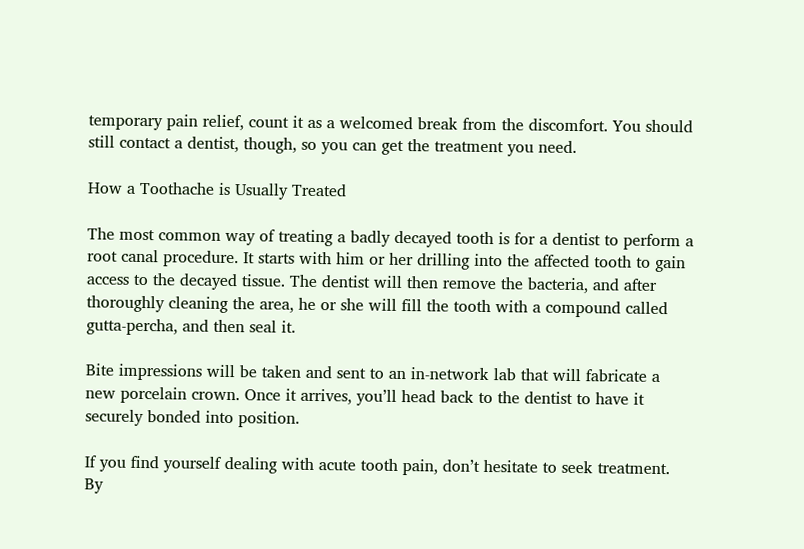temporary pain relief, count it as a welcomed break from the discomfort. You should still contact a dentist, though, so you can get the treatment you need.

How a Toothache is Usually Treated

The most common way of treating a badly decayed tooth is for a dentist to perform a root canal procedure. It starts with him or her drilling into the affected tooth to gain access to the decayed tissue. The dentist will then remove the bacteria, and after thoroughly cleaning the area, he or she will fill the tooth with a compound called gutta-percha, and then seal it.

Bite impressions will be taken and sent to an in-network lab that will fabricate a new porcelain crown. Once it arrives, you’ll head back to the dentist to have it securely bonded into position.

If you find yourself dealing with acute tooth pain, don’t hesitate to seek treatment. By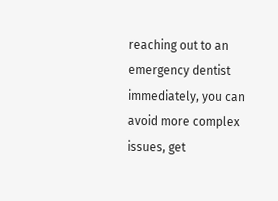reaching out to an emergency dentist immediately, you can avoid more complex issues, get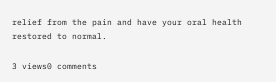relief from the pain and have your oral health restored to normal.

3 views0 comments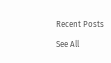Recent Posts

See All